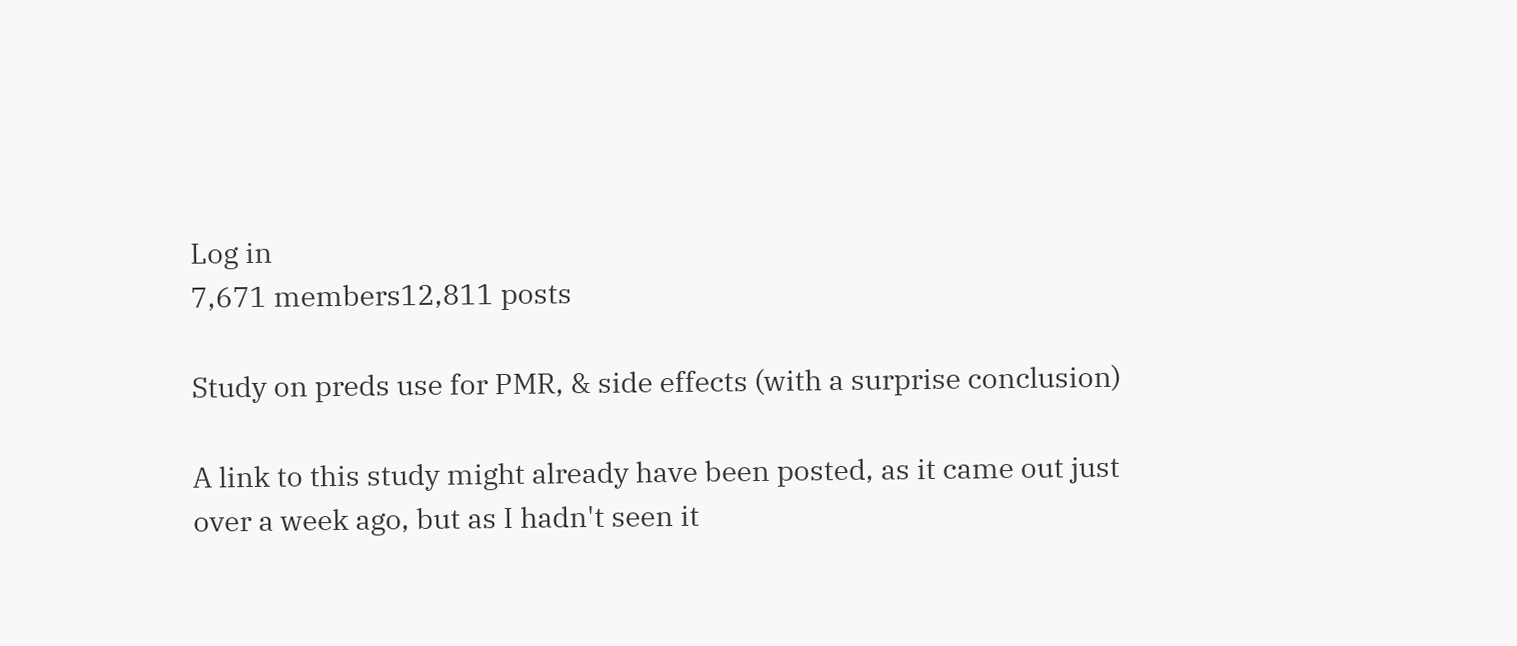Log in
7,671 members12,811 posts

Study on preds use for PMR, & side effects (with a surprise conclusion)

A link to this study might already have been posted, as it came out just over a week ago, but as I hadn't seen it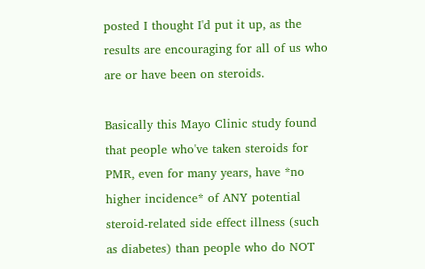posted I thought I'd put it up, as the results are encouraging for all of us who are or have been on steroids.

Basically this Mayo Clinic study found that people who've taken steroids for PMR, even for many years, have *no higher incidence* of ANY potential steroid-related side effect illness (such as diabetes) than people who do NOT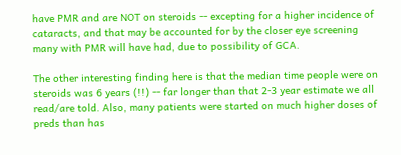have PMR and are NOT on steroids -- excepting for a higher incidence of cataracts, and that may be accounted for by the closer eye screening many with PMR will have had, due to possibility of GCA.

The other interesting finding here is that the median time people were on steroids was 6 years (!!) -- far longer than that 2-3 year estimate we all read/are told. Also, many patients were started on much higher doses of preds than has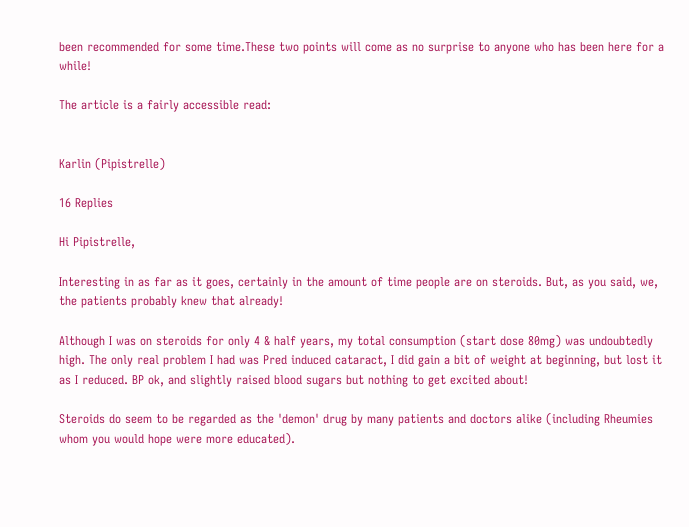been recommended for some time.These two points will come as no surprise to anyone who has been here for a while!

The article is a fairly accessible read:


Karlin (Pipistrelle)

16 Replies

Hi Pipistrelle,

Interesting in as far as it goes, certainly in the amount of time people are on steroids. But, as you said, we, the patients probably knew that already!

Although I was on steroids for only 4 & half years, my total consumption (start dose 80mg) was undoubtedly high. The only real problem I had was Pred induced cataract, I did gain a bit of weight at beginning, but lost it as I reduced. BP ok, and slightly raised blood sugars but nothing to get excited about!

Steroids do seem to be regarded as the 'demon' drug by many patients and doctors alike (including Rheumies whom you would hope were more educated).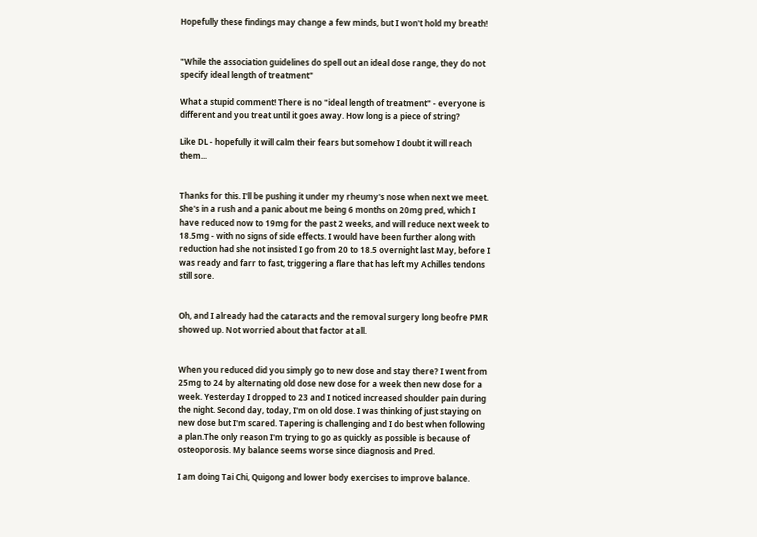Hopefully these findings may change a few minds, but I won't hold my breath!


"While the association guidelines do spell out an ideal dose range, they do not specify ideal length of treatment"

What a stupid comment! There is no "ideal length of treatment" - everyone is different and you treat until it goes away. How long is a piece of string?

Like DL - hopefully it will calm their fears but somehow I doubt it will reach them...


Thanks for this. I'll be pushing it under my rheumy's nose when next we meet. She's in a rush and a panic about me being 6 months on 20mg pred, which I have reduced now to 19mg for the past 2 weeks, and will reduce next week to 18.5mg - with no signs of side effects. I would have been further along with reduction had she not insisted I go from 20 to 18.5 overnight last May, before I was ready and farr to fast, triggering a flare that has left my Achilles tendons still sore.


Oh, and I already had the cataracts and the removal surgery long beofre PMR showed up. Not worried about that factor at all.


When you reduced did you simply go to new dose and stay there? I went from 25mg to 24 by alternating old dose new dose for a week then new dose for a week. Yesterday I dropped to 23 and I noticed increased shoulder pain during the night. Second day, today, I'm on old dose. I was thinking of just staying on new dose but I'm scared. Tapering is challenging and I do best when following a plan.The only reason I'm trying to go as quickly as possible is because of osteoporosis. My balance seems worse since diagnosis and Pred.

I am doing Tai Chi, Quigong and lower body exercises to improve balance.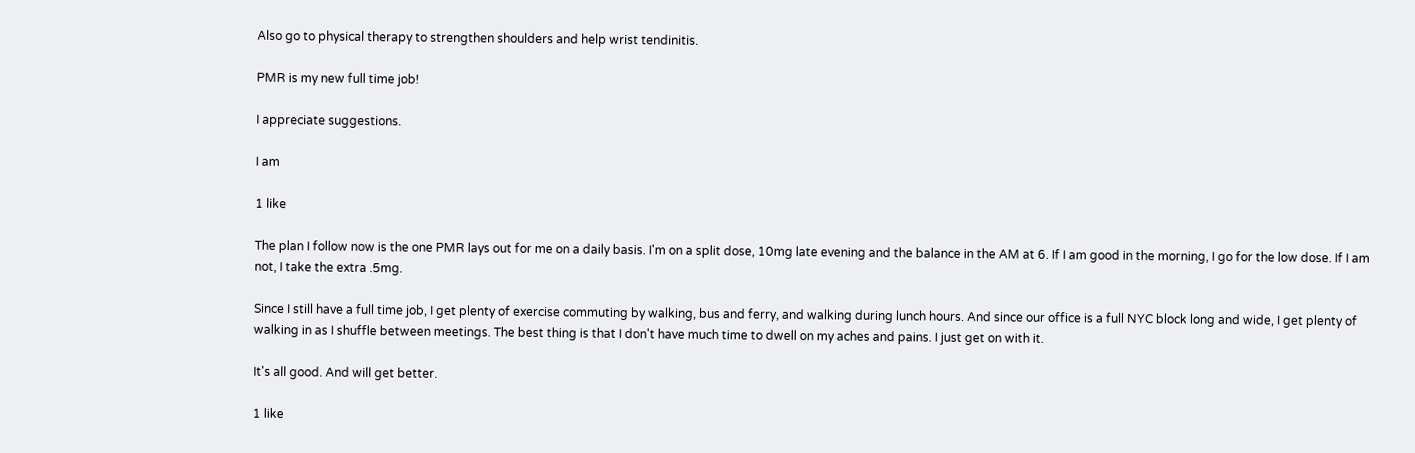Also go to physical therapy to strengthen shoulders and help wrist tendinitis.

PMR is my new full time job!

I appreciate suggestions.

I am

1 like

The plan I follow now is the one PMR lays out for me on a daily basis. I'm on a split dose, 10mg late evening and the balance in the AM at 6. If I am good in the morning, I go for the low dose. If I am not, I take the extra .5mg.

Since I still have a full time job, I get plenty of exercise commuting by walking, bus and ferry, and walking during lunch hours. And since our office is a full NYC block long and wide, I get plenty of walking in as I shuffle between meetings. The best thing is that I don't have much time to dwell on my aches and pains. I just get on with it.

It's all good. And will get better.

1 like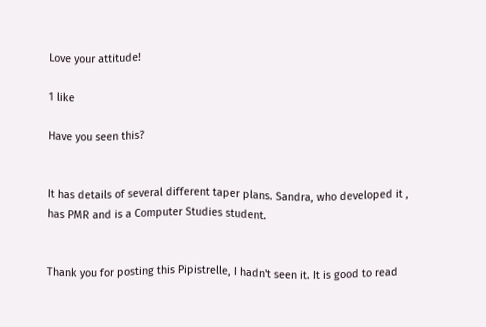Love your attitude!

1 like

Have you seen this?


It has details of several different taper plans. Sandra, who developed it , has PMR and is a Computer Studies student.


Thank you for posting this Pipistrelle, I hadn't seen it. It is good to read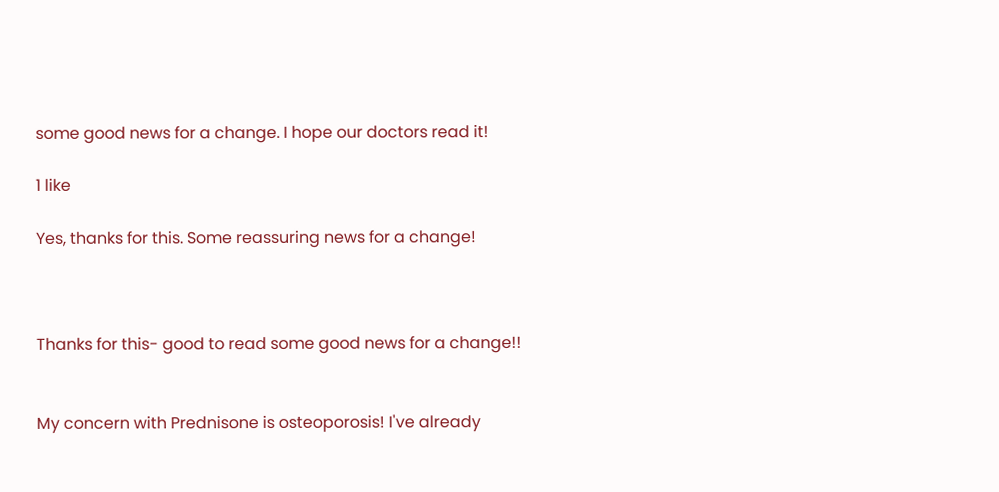some good news for a change. I hope our doctors read it!

1 like

Yes, thanks for this. Some reassuring news for a change!



Thanks for this- good to read some good news for a change!!


My concern with Prednisone is osteoporosis! I've already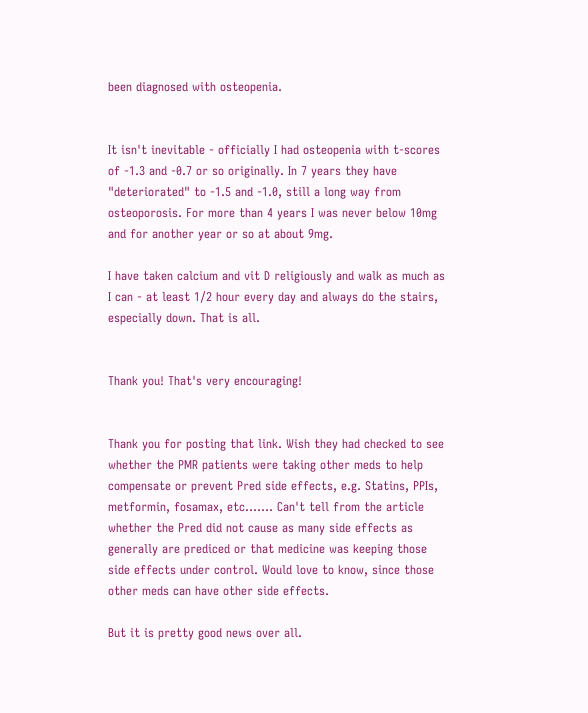been diagnosed with osteopenia.


It isn't inevitable - officially I had osteopenia with t-scores of -1.3 and -0.7 or so originally. In 7 years they have "deteriorated" to -1.5 and -1.0, still a long way from osteoporosis. For more than 4 years I was never below 10mg and for another year or so at about 9mg.

I have taken calcium and vit D religiously and walk as much as I can - at least 1/2 hour every day and always do the stairs, especially down. That is all.


Thank you! That's very encouraging!


Thank you for posting that link. Wish they had checked to see whether the PMR patients were taking other meds to help compensate or prevent Pred side effects, e.g. Statins, PPIs, metformin, fosamax, etc....... Can't tell from the article whether the Pred did not cause as many side effects as generally are prediced or that medicine was keeping those side effects under control. Would love to know, since those other meds can have other side effects.

But it is pretty good news over all.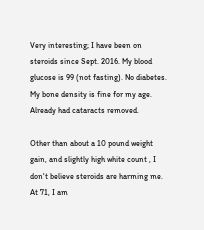Very interesting; I have been on steroids since Sept. 2016. My blood glucose is 99 (not fasting). No diabetes. My bone density is fine for my age. Already had cataracts removed.

Other than about a 10 pound weight gain, and slightly high white count , I don't believe steroids are harming me. At 71, I am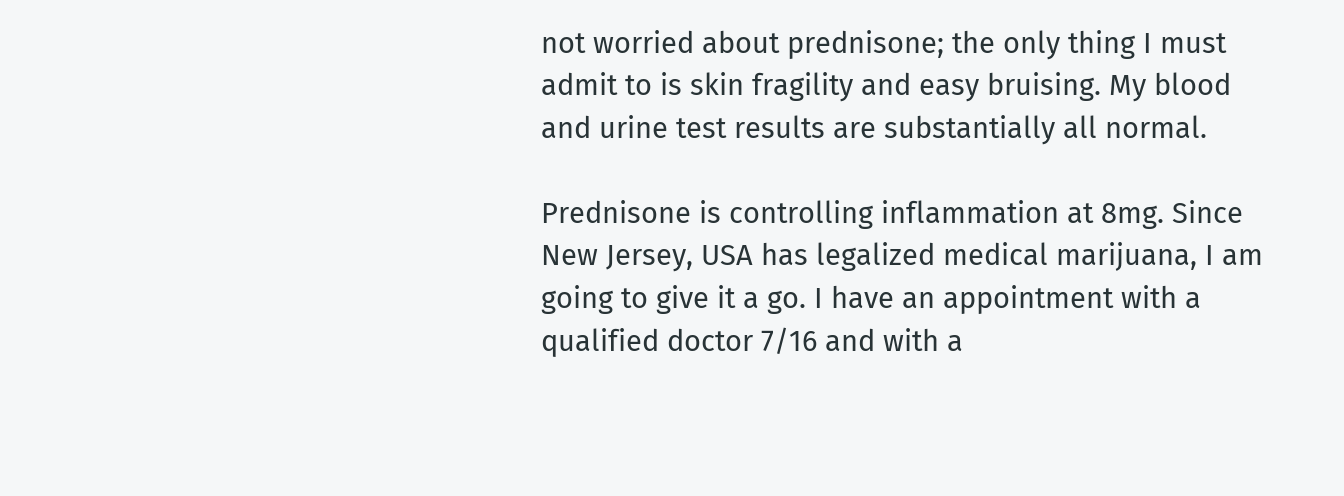not worried about prednisone; the only thing I must admit to is skin fragility and easy bruising. My blood and urine test results are substantially all normal.

Prednisone is controlling inflammation at 8mg. Since New Jersey, USA has legalized medical marijuana, I am going to give it a go. I have an appointment with a qualified doctor 7/16 and with a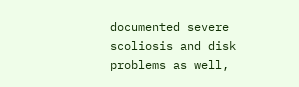documented severe scoliosis and disk problems as well,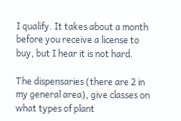I qualify. It takes about a month before you receive a license to buy, but I hear it is not hard.

The dispensaries (there are 2 in my general area), give classes on what types of plant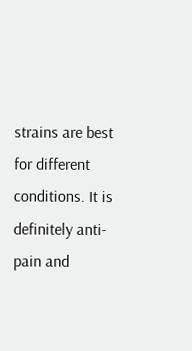strains are best for different conditions. It is definitely anti-pain and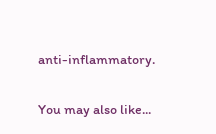anti-inflammatory.


You may also like...